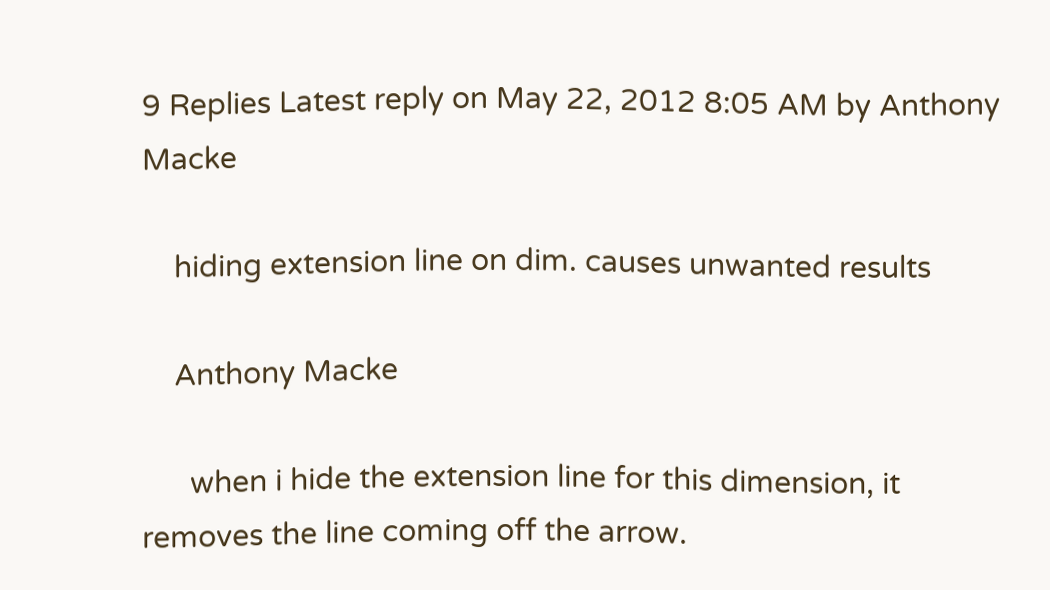9 Replies Latest reply on May 22, 2012 8:05 AM by Anthony Macke

    hiding extension line on dim. causes unwanted results

    Anthony Macke

      when i hide the extension line for this dimension, it removes the line coming off the arrow.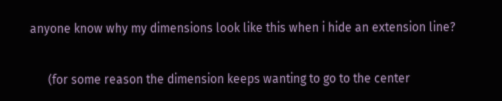anyone know why my dimensions look like this when i hide an extension line?


      (for some reason the dimension keeps wanting to go to the center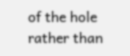of the hole rather than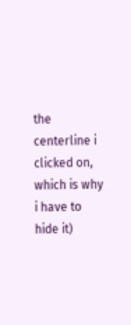the centerline i clicked on, which is why i have to hide it)